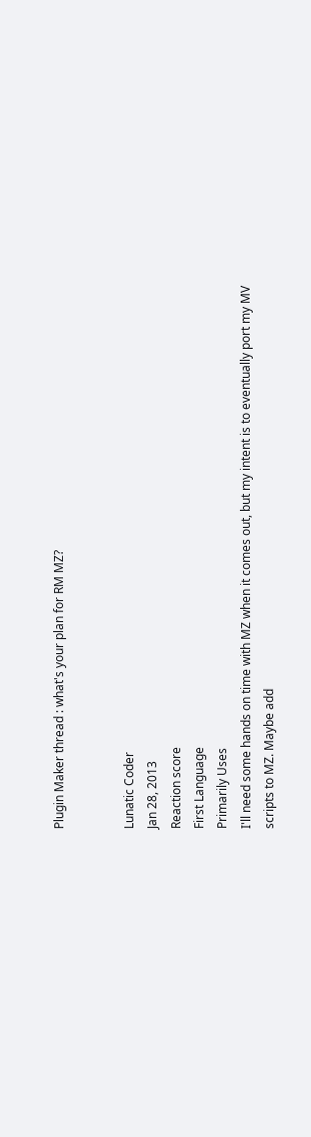Plugin Maker thread : what's your plan for RM MZ?


Lunatic Coder
Jan 28, 2013
Reaction score
First Language
Primarily Uses
I'll need some hands on time with MZ when it comes out, but my intent is to eventually port my MV scripts to MZ. Maybe add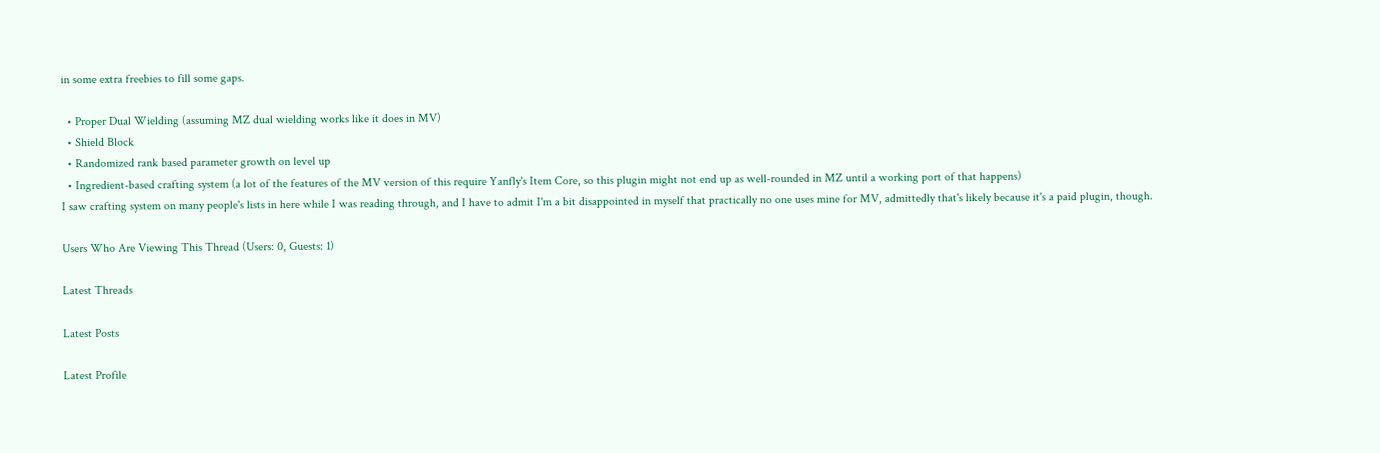in some extra freebies to fill some gaps.

  • Proper Dual Wielding (assuming MZ dual wielding works like it does in MV)
  • Shield Block
  • Randomized rank based parameter growth on level up
  • Ingredient-based crafting system (a lot of the features of the MV version of this require Yanfly's Item Core, so this plugin might not end up as well-rounded in MZ until a working port of that happens)
I saw crafting system on many people's lists in here while I was reading through, and I have to admit I'm a bit disappointed in myself that practically no one uses mine for MV, admittedly that's likely because it's a paid plugin, though.

Users Who Are Viewing This Thread (Users: 0, Guests: 1)

Latest Threads

Latest Posts

Latest Profile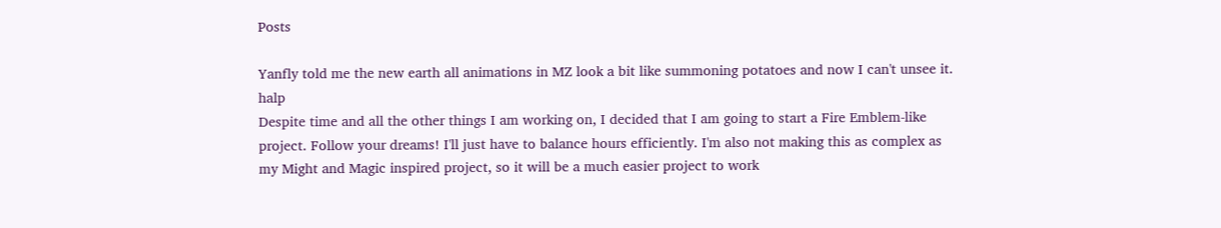Posts

Yanfly told me the new earth all animations in MZ look a bit like summoning potatoes and now I can't unsee it. halp
Despite time and all the other things I am working on, I decided that I am going to start a Fire Emblem-like project. Follow your dreams! I'll just have to balance hours efficiently. I'm also not making this as complex as my Might and Magic inspired project, so it will be a much easier project to work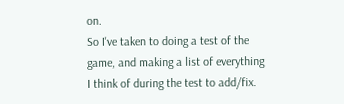on.
So I've taken to doing a test of the game, and making a list of everything I think of during the test to add/fix.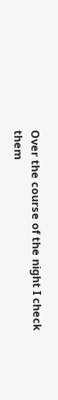Over the course of the night I check them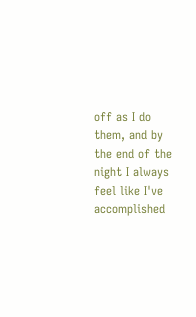off as I do them, and by the end of the night I always feel like I've accomplished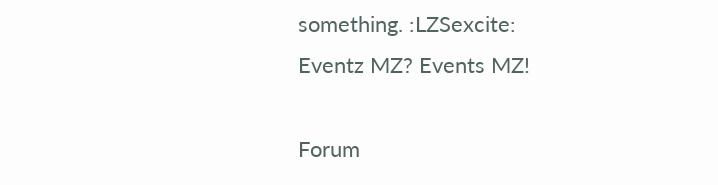something. :LZSexcite:
Eventz MZ? Events MZ!

Forum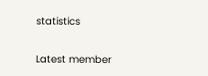statistics

Latest member